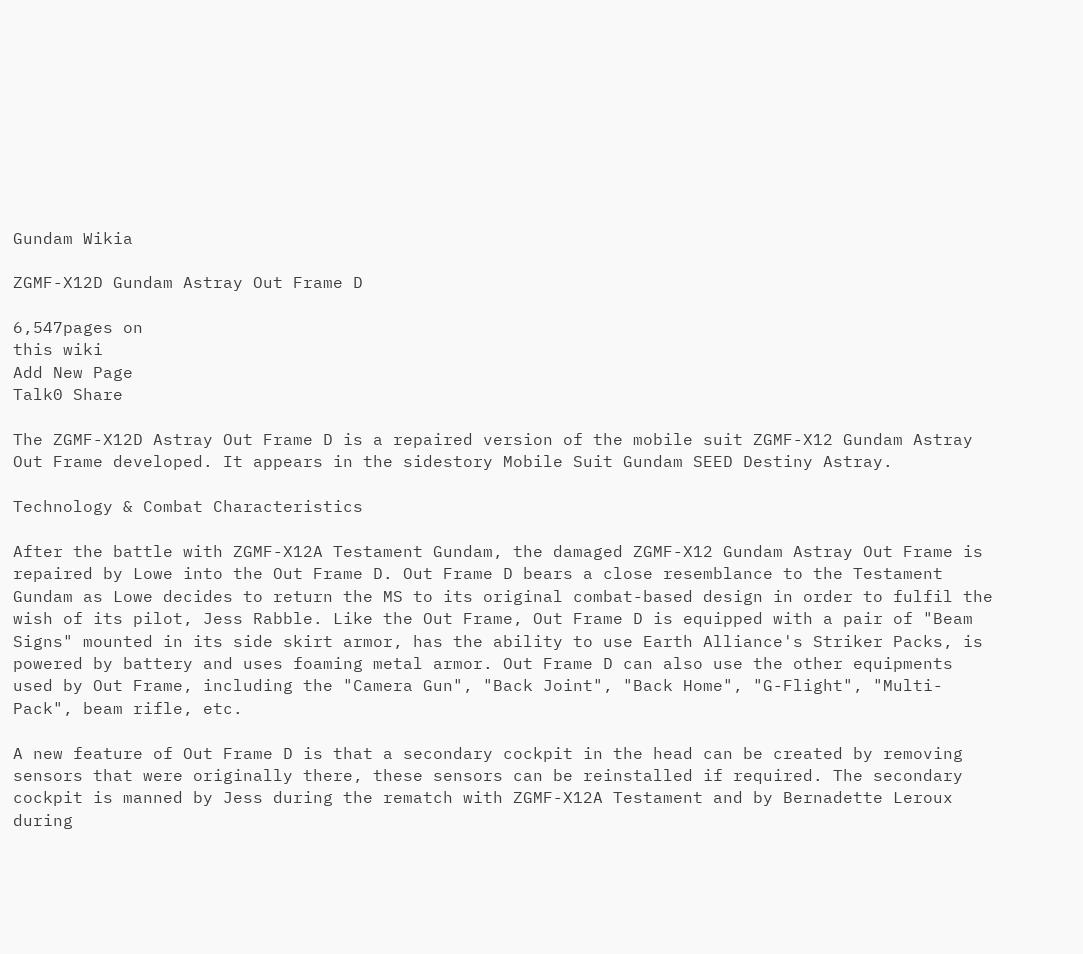Gundam Wikia

ZGMF-X12D Gundam Astray Out Frame D

6,547pages on
this wiki
Add New Page
Talk0 Share

The ZGMF-X12D Astray Out Frame D is a repaired version of the mobile suit ZGMF-X12 Gundam Astray Out Frame developed. It appears in the sidestory Mobile Suit Gundam SEED Destiny Astray.

Technology & Combat Characteristics

After the battle with ZGMF-X12A Testament Gundam, the damaged ZGMF-X12 Gundam Astray Out Frame is repaired by Lowe into the Out Frame D. Out Frame D bears a close resemblance to the Testament Gundam as Lowe decides to return the MS to its original combat-based design in order to fulfil the wish of its pilot, Jess Rabble. Like the Out Frame, Out Frame D is equipped with a pair of "Beam Signs" mounted in its side skirt armor, has the ability to use Earth Alliance's Striker Packs, is powered by battery and uses foaming metal armor. Out Frame D can also use the other equipments used by Out Frame, including the "Camera Gun", "Back Joint", "Back Home", "G-Flight", "Multi-Pack", beam rifle, etc.

A new feature of Out Frame D is that a secondary cockpit in the head can be created by removing sensors that were originally there, these sensors can be reinstalled if required. The secondary cockpit is manned by Jess during the rematch with ZGMF-X12A Testament and by Bernadette Leroux during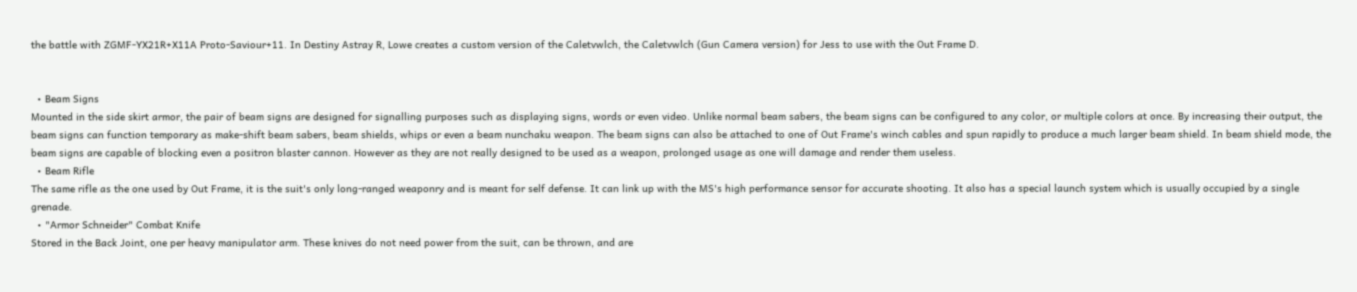the battle with ZGMF-YX21R+X11A Proto-Saviour+11. In Destiny Astray R, Lowe creates a custom version of the Caletvwlch, the Caletvwlch (Gun Camera version) for Jess to use with the Out Frame D.


  • Beam Signs
Mounted in the side skirt armor, the pair of beam signs are designed for signalling purposes such as displaying signs, words or even video. Unlike normal beam sabers, the beam signs can be configured to any color, or multiple colors at once. By increasing their output, the beam signs can function temporary as make-shift beam sabers, beam shields, whips or even a beam nunchaku weapon. The beam signs can also be attached to one of Out Frame's winch cables and spun rapidly to produce a much larger beam shield. In beam shield mode, the beam signs are capable of blocking even a positron blaster cannon. However as they are not really designed to be used as a weapon, prolonged usage as one will damage and render them useless.
  • Beam Rifle
The same rifle as the one used by Out Frame, it is the suit's only long-ranged weaponry and is meant for self defense. It can link up with the MS's high performance sensor for accurate shooting. It also has a special launch system which is usually occupied by a single grenade.
  • "Armor Schneider" Combat Knife
Stored in the Back Joint, one per heavy manipulator arm. These knives do not need power from the suit, can be thrown, and are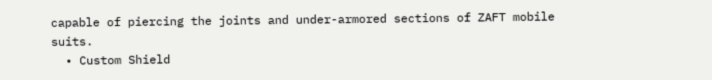capable of piercing the joints and under-armored sections of ZAFT mobile suits.
  • Custom Shield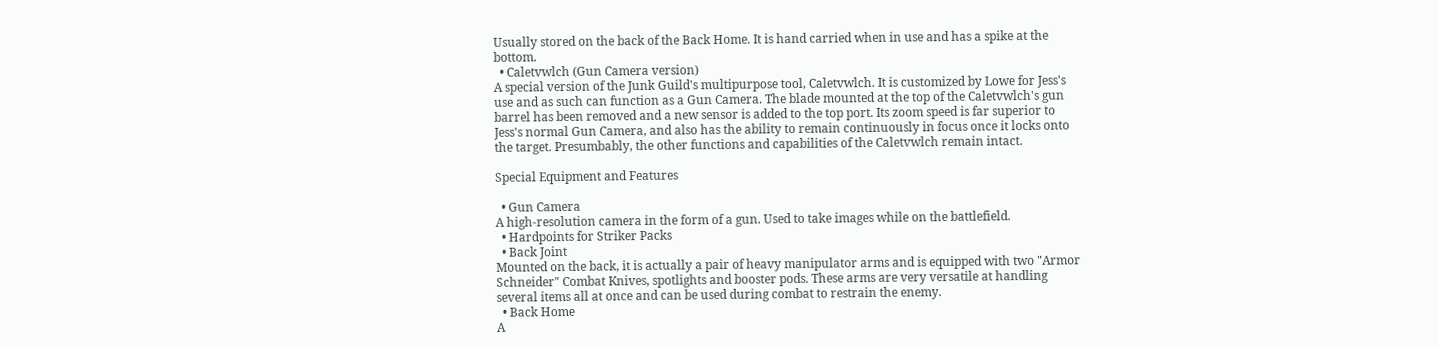Usually stored on the back of the Back Home. It is hand carried when in use and has a spike at the bottom.
  • Caletvwlch (Gun Camera version)
A special version of the Junk Guild's multipurpose tool, Caletvwlch. It is customized by Lowe for Jess's use and as such can function as a Gun Camera. The blade mounted at the top of the Caletvwlch's gun barrel has been removed and a new sensor is added to the top port. Its zoom speed is far superior to Jess's normal Gun Camera, and also has the ability to remain continuously in focus once it locks onto the target. Presumbably, the other functions and capabilities of the Caletvwlch remain intact.

Special Equipment and Features

  • Gun Camera
A high-resolution camera in the form of a gun. Used to take images while on the battlefield.
  • Hardpoints for Striker Packs
  • Back Joint
Mounted on the back, it is actually a pair of heavy manipulator arms and is equipped with two "Armor Schneider" Combat Knives, spotlights and booster pods. These arms are very versatile at handling several items all at once and can be used during combat to restrain the enemy.
  • Back Home
A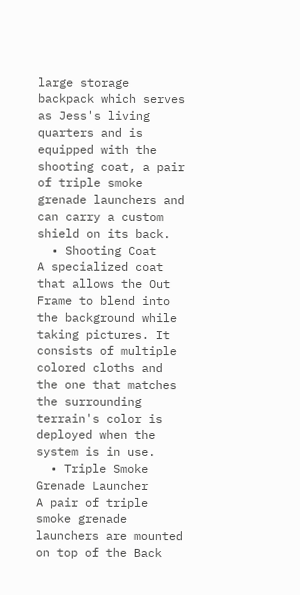large storage backpack which serves as Jess's living quarters and is equipped with the shooting coat, a pair of triple smoke grenade launchers and can carry a custom shield on its back.
  • Shooting Coat
A specialized coat that allows the Out Frame to blend into the background while taking pictures. It consists of multiple colored cloths and the one that matches the surrounding terrain's color is deployed when the system is in use.
  • Triple Smoke Grenade Launcher
A pair of triple smoke grenade launchers are mounted on top of the Back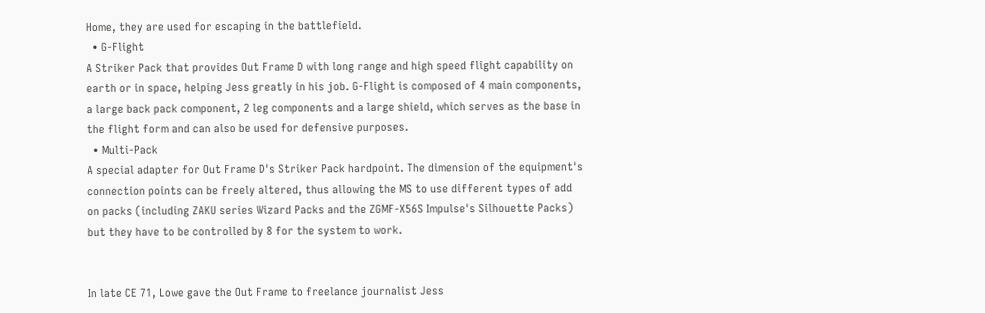Home, they are used for escaping in the battlefield.
  • G-Flight
A Striker Pack that provides Out Frame D with long range and high speed flight capability on earth or in space, helping Jess greatly in his job. G-Flight is composed of 4 main components, a large back pack component, 2 leg components and a large shield, which serves as the base in the flight form and can also be used for defensive purposes.
  • Multi-Pack
A special adapter for Out Frame D's Striker Pack hardpoint. The dimension of the equipment's connection points can be freely altered, thus allowing the MS to use different types of add on packs (including ZAKU series Wizard Packs and the ZGMF-X56S Impulse's Silhouette Packs) but they have to be controlled by 8 for the system to work.


In late CE 71, Lowe gave the Out Frame to freelance journalist Jess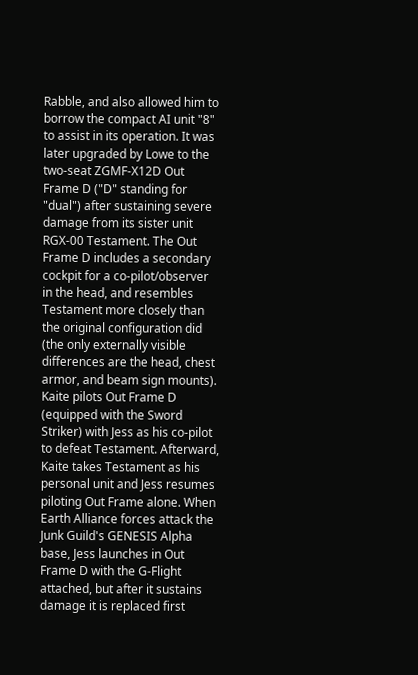Rabble, and also allowed him to borrow the compact AI unit "8" to assist in its operation. It was later upgraded by Lowe to the two-seat ZGMF-X12D Out Frame D ("D" standing for "dual") after sustaining severe damage from its sister unit RGX-00 Testament. The Out Frame D includes a secondary cockpit for a co-pilot/observer in the head, and resembles Testament more closely than the original configuration did (the only externally visible differences are the head, chest armor, and beam sign mounts). Kaite pilots Out Frame D (equipped with the Sword Striker) with Jess as his co-pilot to defeat Testament. Afterward, Kaite takes Testament as his personal unit and Jess resumes piloting Out Frame alone. When Earth Alliance forces attack the Junk Guild's GENESIS Alpha base, Jess launches in Out Frame D with the G-Flight attached, but after it sustains damage it is replaced first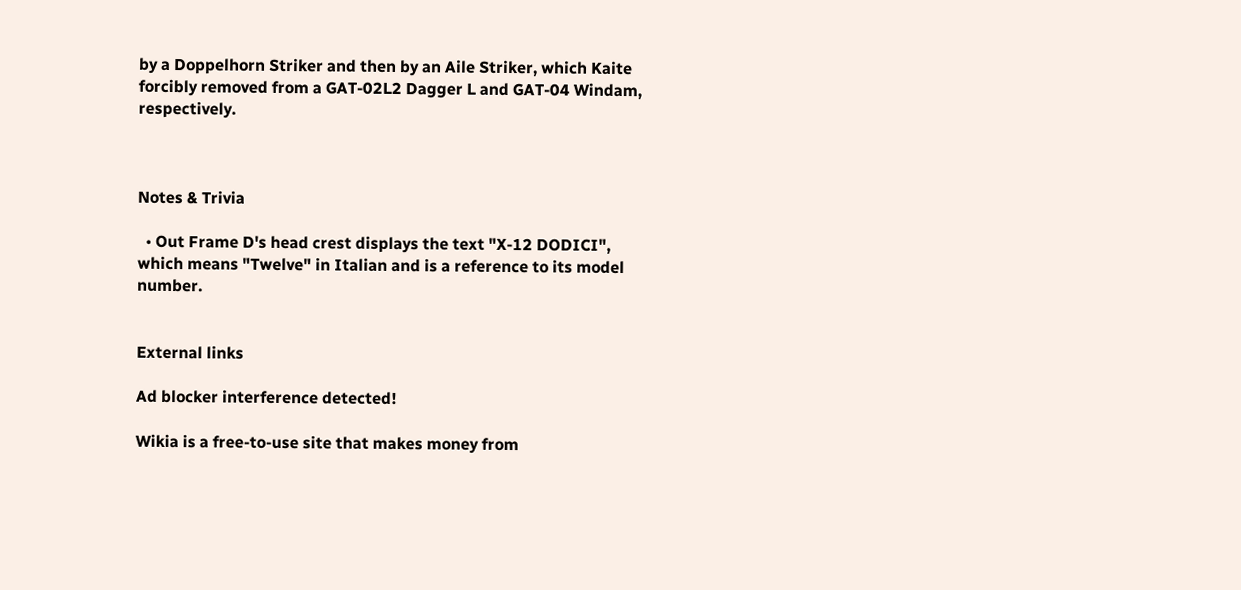by a Doppelhorn Striker and then by an Aile Striker, which Kaite forcibly removed from a GAT-02L2 Dagger L and GAT-04 Windam, respectively.



Notes & Trivia

  • Out Frame D's head crest displays the text "X-12 DODICI", which means "Twelve" in Italian and is a reference to its model number.


External links

Ad blocker interference detected!

Wikia is a free-to-use site that makes money from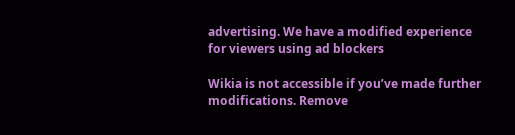advertising. We have a modified experience for viewers using ad blockers

Wikia is not accessible if you’ve made further modifications. Remove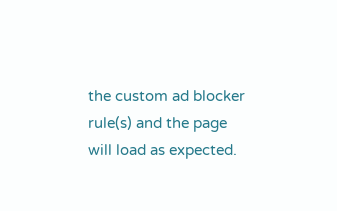the custom ad blocker rule(s) and the page will load as expected.